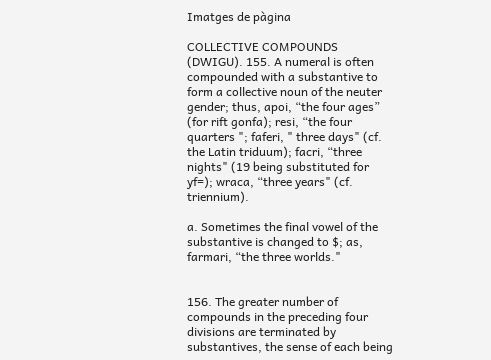Imatges de pàgina

COLLECTIVE COMPOUNDS (DWIGU). 155. A numeral is often compounded with a substantive to form a collective noun of the neuter gender; thus, apoi, “the four ages” (for rift gonfa); resi, “the four quarters "; faferi, " three days" (cf. the Latin triduum); facri, “three nights" (19 being substituted for yf=); wraca, “three years" (cf. triennium).

a. Sometimes the final vowel of the substantive is changed to $; as, farmari, “the three worlds."


156. The greater number of compounds in the preceding four divisions are terminated by substantives, the sense of each being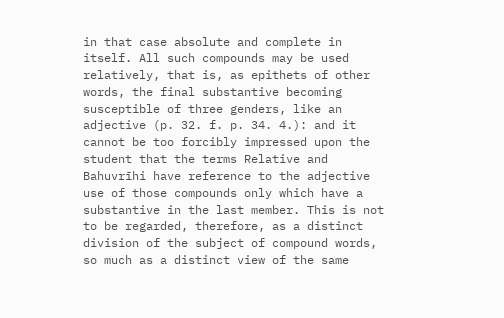in that case absolute and complete in itself. All such compounds may be used relatively, that is, as epithets of other words, the final substantive becoming susceptible of three genders, like an adjective (p. 32. f. p. 34. 4.): and it cannot be too forcibly impressed upon the student that the terms Relative and Bahuvrīhi have reference to the adjective use of those compounds only which have a substantive in the last member. This is not to be regarded, therefore, as a distinct division of the subject of compound words, so much as a distinct view of the same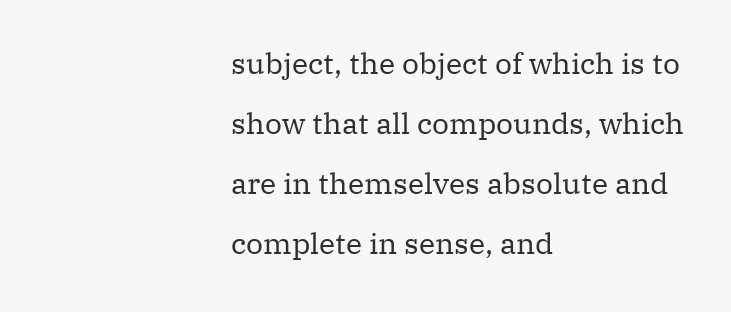subject, the object of which is to show that all compounds, which are in themselves absolute and complete in sense, and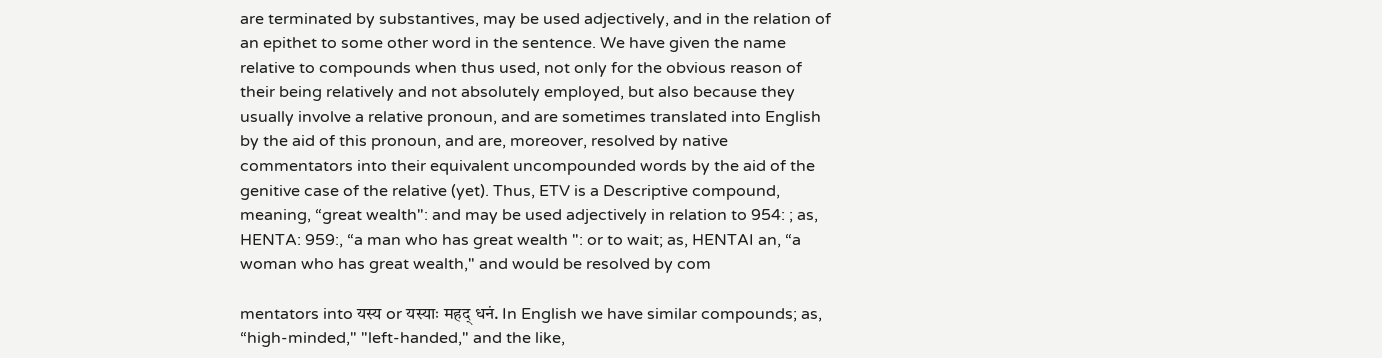are terminated by substantives, may be used adjectively, and in the relation of an epithet to some other word in the sentence. We have given the name relative to compounds when thus used, not only for the obvious reason of their being relatively and not absolutely employed, but also because they usually involve a relative pronoun, and are sometimes translated into English by the aid of this pronoun, and are, moreover, resolved by native commentators into their equivalent uncompounded words by the aid of the genitive case of the relative (yet). Thus, ETV is a Descriptive compound, meaning, “great wealth": and may be used adjectively in relation to 954: ; as, HENTA: 959:, “a man who has great wealth ": or to wait; as, HENTAI an, “a woman who has great wealth," and would be resolved by com

mentators into यस्य or यस्याः महद् धनं. In English we have similar compounds; as, “high-minded," "left-handed," and the like,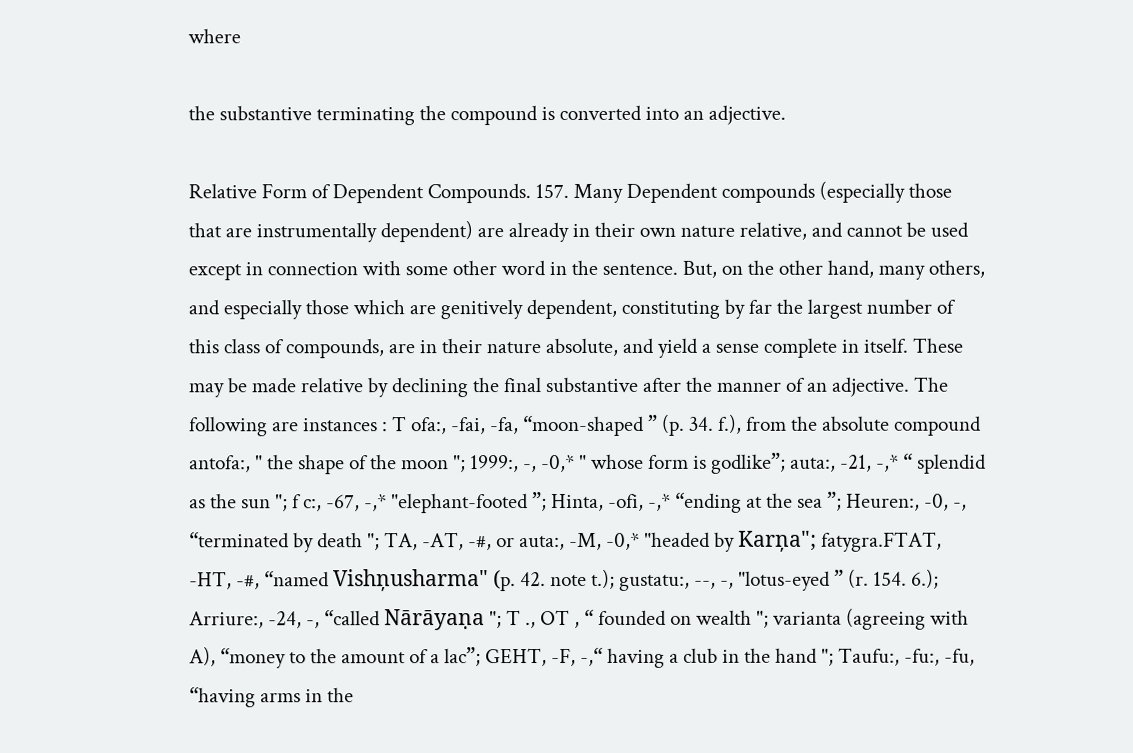where

the substantive terminating the compound is converted into an adjective.

Relative Form of Dependent Compounds. 157. Many Dependent compounds (especially those that are instrumentally dependent) are already in their own nature relative, and cannot be used except in connection with some other word in the sentence. But, on the other hand, many others, and especially those which are genitively dependent, constituting by far the largest number of this class of compounds, are in their nature absolute, and yield a sense complete in itself. These may be made relative by declining the final substantive after the manner of an adjective. The following are instances : T ofa:, -fai, -fa, “moon-shaped ” (p. 34. f.), from the absolute compound antofa:, " the shape of the moon "; 1999:, -, -0,* " whose form is godlike”; auta:, -21, -,* “ splendid as the sun "; f c:, -67, -,* "elephant-footed ”; Hinta, -ofi, -,* “ending at the sea ”; Heuren:, -0, -, “terminated by death "; TA, -AT, -#, or auta:, -M, -0,* "headed by Karņa"; fatygra.FTAT, -HT, -#, “named Vishņusharma" (p. 42. note t.); gustatu:, --, -, "lotus-eyed ” (r. 154. 6.); Arriure:, -24, -, “called Nārāyaṇa "; T ., OT , “ founded on wealth "; varianta (agreeing with A), “money to the amount of a lac”; GEHT, -F, -,“ having a club in the hand "; Taufu:, -fu:, -fu, “having arms in the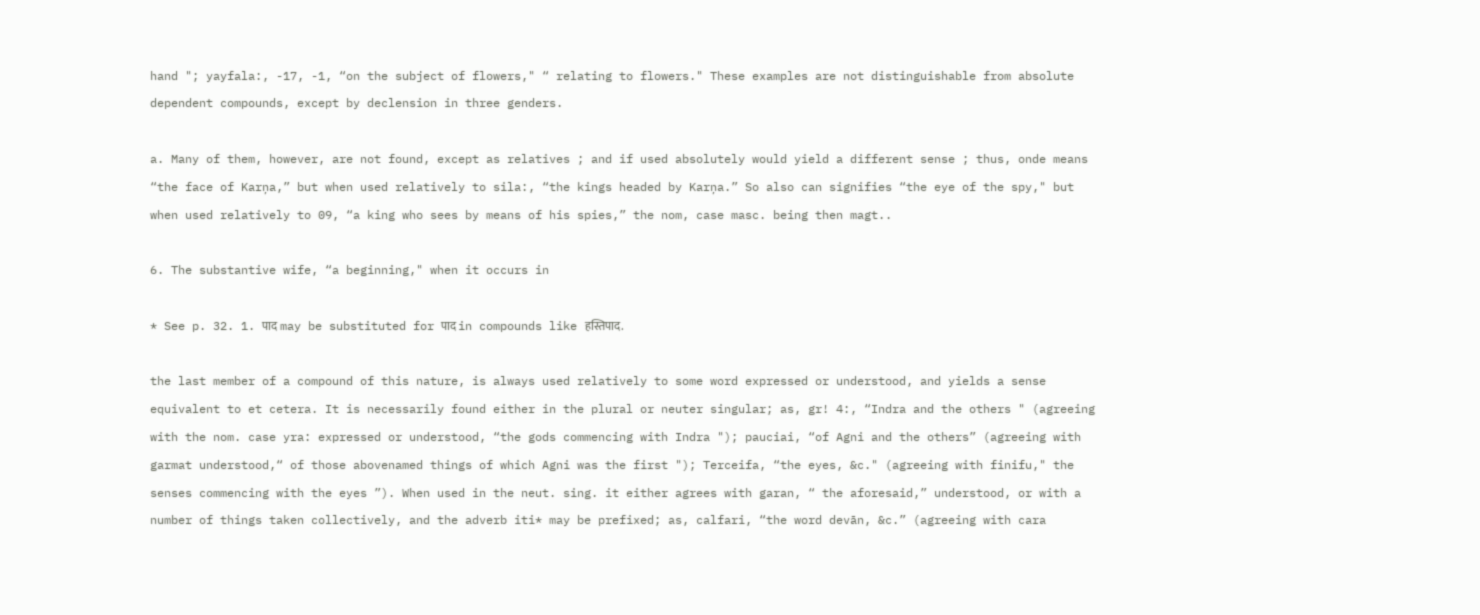hand "; yayfala:, -17, -1, “on the subject of flowers," “ relating to flowers." These examples are not distinguishable from absolute dependent compounds, except by declension in three genders.

a. Many of them, however, are not found, except as relatives ; and if used absolutely would yield a different sense ; thus, onde means “the face of Karņa,” but when used relatively to sila:, “the kings headed by Karņa.” So also can signifies “the eye of the spy," but when used relatively to 09, “a king who sees by means of his spies,” the nom, case masc. being then magt..

6. The substantive wife, “a beginning," when it occurs in

* See p. 32. 1. पाद may be substituted for पाद in compounds like हस्तिपाद.

the last member of a compound of this nature, is always used relatively to some word expressed or understood, and yields a sense equivalent to et cetera. It is necessarily found either in the plural or neuter singular; as, gr! 4:, “Indra and the others " (agreeing with the nom. case yra: expressed or understood, “the gods commencing with Indra "); pauciai, “of Agni and the others” (agreeing with garmat understood,“ of those abovenamed things of which Agni was the first "); Terceifa, “the eyes, &c." (agreeing with finifu," the senses commencing with the eyes ”). When used in the neut. sing. it either agrees with garan, “ the aforesaid,” understood, or with a number of things taken collectively, and the adverb iti* may be prefixed; as, calfari, “the word devān, &c.” (agreeing with cara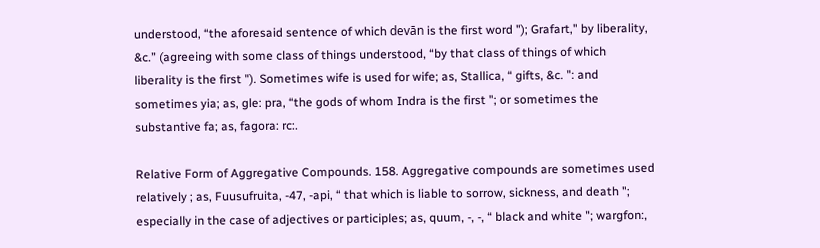understood, “the aforesaid sentence of which devān is the first word "); Grafart," by liberality, &c.” (agreeing with some class of things understood, “by that class of things of which liberality is the first "). Sometimes wife is used for wife; as, Stallica, “ gifts, &c. ": and sometimes yia; as, gle: pra, “the gods of whom Indra is the first "; or sometimes the substantive fa; as, fagora: rc:.

Relative Form of Aggregative Compounds. 158. Aggregative compounds are sometimes used relatively ; as, Fuusufruita, -47, -api, “ that which is liable to sorrow, sickness, and death "; especially in the case of adjectives or participles; as, quum, -, -, “ black and white "; wargfon:,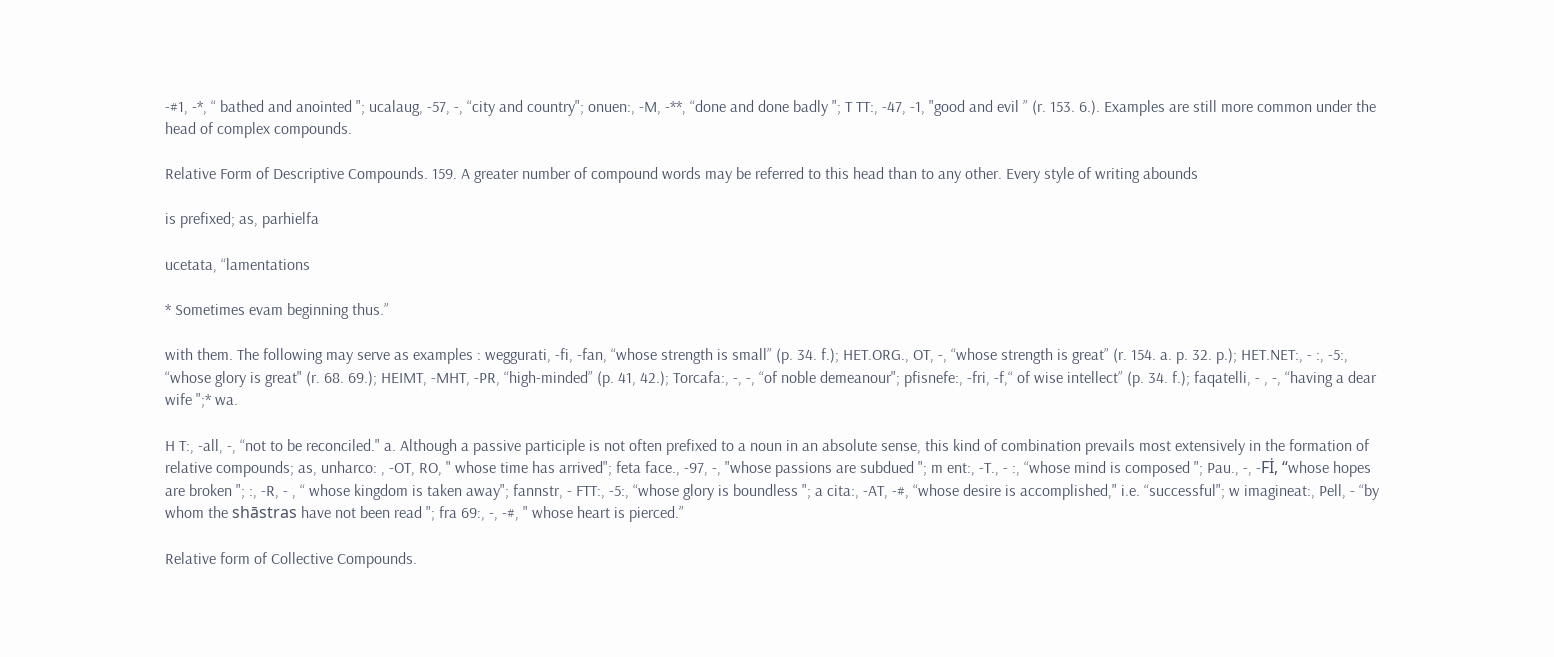-#1, -*, “ bathed and anointed "; ucalaug, -57, -, “city and country"; onuen:, -M, -**, “done and done badly "; T TT:, -47, -1, "good and evil ” (r. 153. 6.). Examples are still more common under the head of complex compounds.

Relative Form of Descriptive Compounds. 159. A greater number of compound words may be referred to this head than to any other. Every style of writing abounds

is prefixed; as, parhielfa

ucetata, “lamentations

* Sometimes evam beginning thus.”

with them. The following may serve as examples : weggurati, -fi, -fan, “whose strength is small” (p. 34. f.); HET.ORG., OT, -, “whose strength is great” (r. 154. a. p. 32. p.); HET.NET:, - :, -5:, “whose glory is great" (r. 68. 69.); HEIMT, -MHT, -PR, “high-minded” (p. 41, 42.); Torcafa:, -, -, “of noble demeanour"; pfisnefe:, -fri, -f,“ of wise intellect” (p. 34. f.); faqatelli, - , -, “having a dear wife ";* wa.

H T:, -all, -, “not to be reconciled." a. Although a passive participle is not often prefixed to a noun in an absolute sense, this kind of combination prevails most extensively in the formation of relative compounds; as, unharco: , -OT, RO, " whose time has arrived"; feta face., -97, -, "whose passions are subdued "; m ent:, -T., - :, “whose mind is composed "; Pau., -, -Fİ, “whose hopes are broken "; :, -R, - , “ whose kingdom is taken away"; fannstr, - FTT:, -5:, “whose glory is boundless "; a cita:, -AT, -#, “whose desire is accomplished," i.e. “successful"; w imagineat:, Pell, - “by whom the shāstras have not been read "; fra 69:, -, -#, " whose heart is pierced.”

Relative form of Collective Compounds.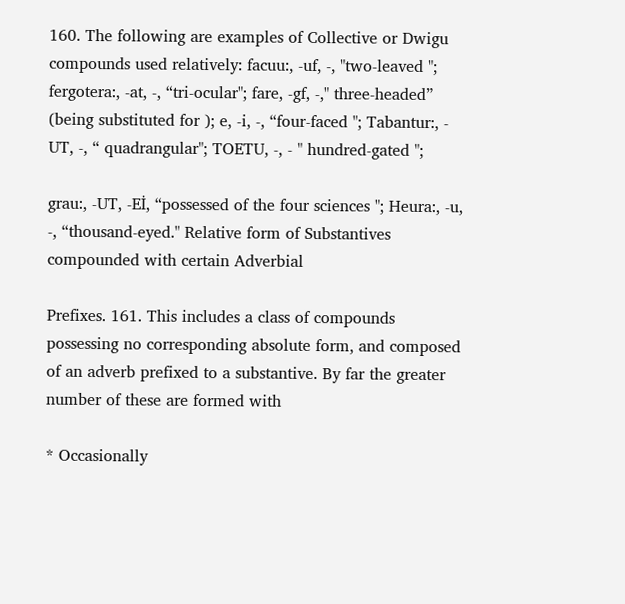160. The following are examples of Collective or Dwigu compounds used relatively: facuu:, -uf, -, "two-leaved "; fergotera:, -at, -, “tri-ocular"; fare, -gf, -," three-headed” (being substituted for ); e, -i, -, “four-faced "; Tabantur:, - UT, -, “ quadrangular"; TOETU, -, - " hundred-gated ";

grau:, -UT, -Eİ, “possessed of the four sciences "; Heura:, -u, -, “thousand-eyed." Relative form of Substantives compounded with certain Adverbial

Prefixes. 161. This includes a class of compounds possessing no corresponding absolute form, and composed of an adverb prefixed to a substantive. By far the greater number of these are formed with

* Occasionally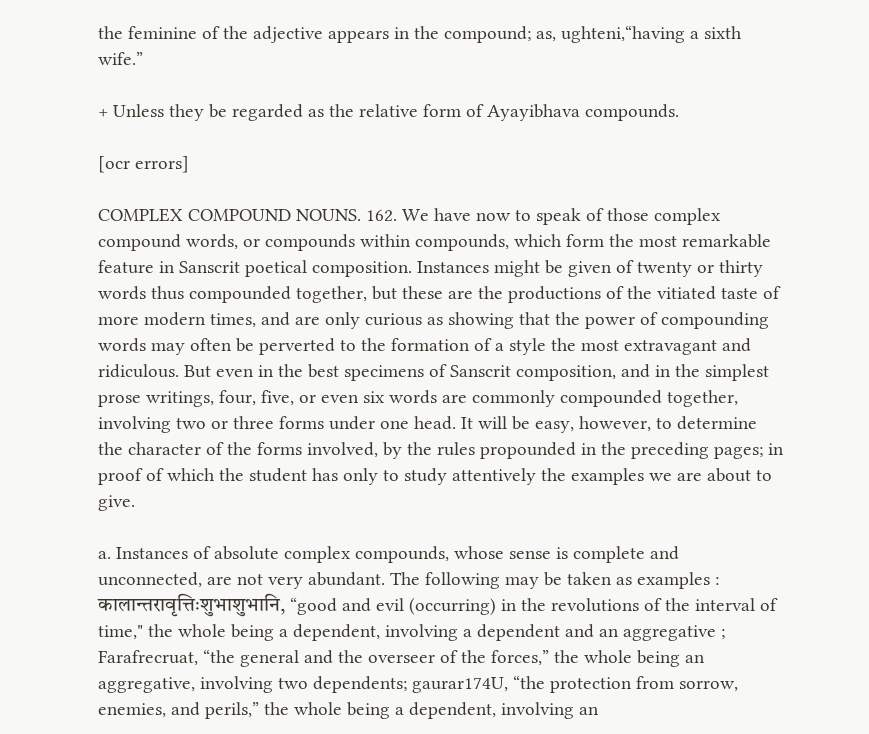the feminine of the adjective appears in the compound; as, ughteni,“having a sixth wife.”

+ Unless they be regarded as the relative form of Ayayibhava compounds.

[ocr errors]

COMPLEX COMPOUND NOUNS. 162. We have now to speak of those complex compound words, or compounds within compounds, which form the most remarkable feature in Sanscrit poetical composition. Instances might be given of twenty or thirty words thus compounded together, but these are the productions of the vitiated taste of more modern times, and are only curious as showing that the power of compounding words may often be perverted to the formation of a style the most extravagant and ridiculous. But even in the best specimens of Sanscrit composition, and in the simplest prose writings, four, five, or even six words are commonly compounded together, involving two or three forms under one head. It will be easy, however, to determine the character of the forms involved, by the rules propounded in the preceding pages; in proof of which the student has only to study attentively the examples we are about to give.

a. Instances of absolute complex compounds, whose sense is complete and unconnected, are not very abundant. The following may be taken as examples : कालान्तरावृत्तिःशुभाशुभानि, “good and evil (occurring) in the revolutions of the interval of time," the whole being a dependent, involving a dependent and an aggregative ; Farafrecruat, “the general and the overseer of the forces,” the whole being an aggregative, involving two dependents; gaurar174U, “the protection from sorrow, enemies, and perils,” the whole being a dependent, involving an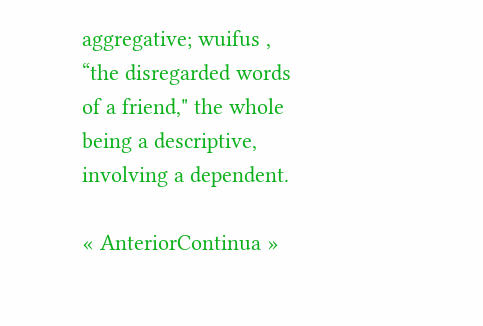aggregative; wuifus , “the disregarded words of a friend," the whole being a descriptive, involving a dependent.

« AnteriorContinua »